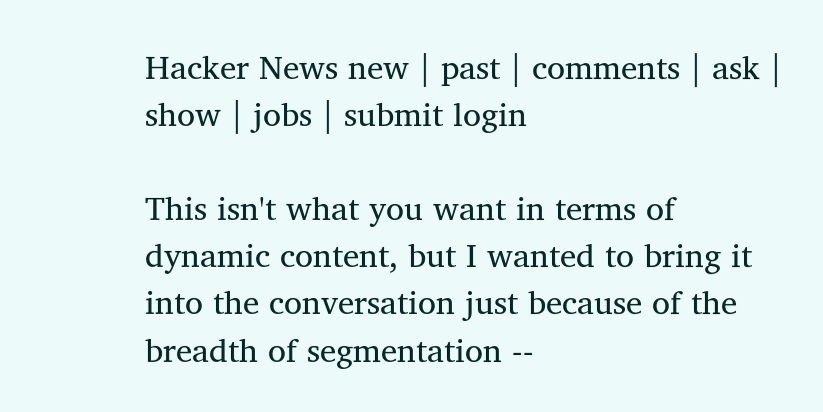Hacker News new | past | comments | ask | show | jobs | submit login

This isn't what you want in terms of dynamic content, but I wanted to bring it into the conversation just because of the breadth of segmentation --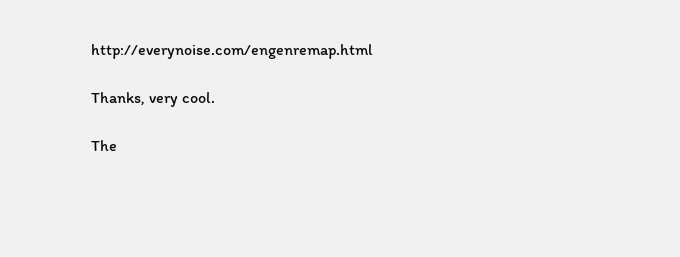http://everynoise.com/engenremap.html

Thanks, very cool.

The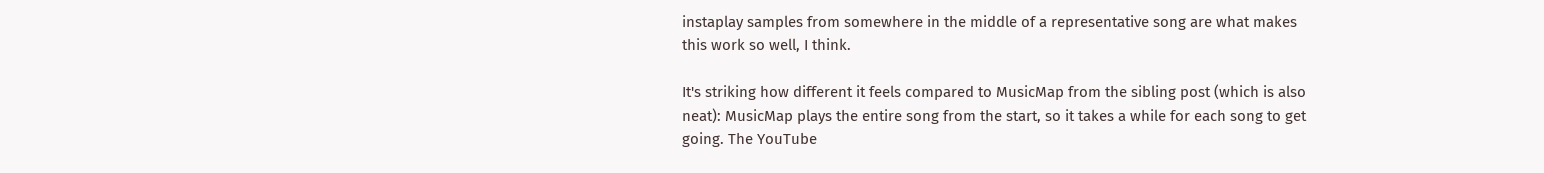instaplay samples from somewhere in the middle of a representative song are what makes this work so well, I think.

It's striking how different it feels compared to MusicMap from the sibling post (which is also neat): MusicMap plays the entire song from the start, so it takes a while for each song to get going. The YouTube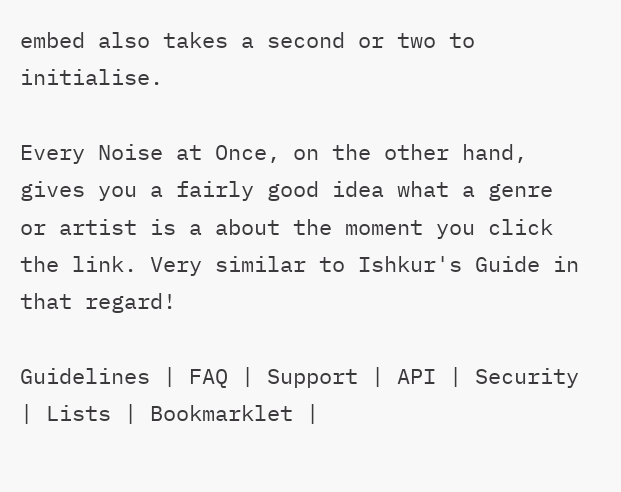embed also takes a second or two to initialise.

Every Noise at Once, on the other hand, gives you a fairly good idea what a genre or artist is a about the moment you click the link. Very similar to Ishkur's Guide in that regard!

Guidelines | FAQ | Support | API | Security | Lists | Bookmarklet |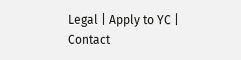Legal | Apply to YC | Contact